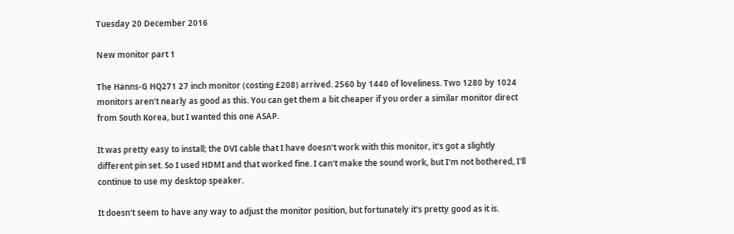Tuesday 20 December 2016

New monitor part 1

The Hanns-G HQ271 27 inch monitor (costing £208) arrived. 2560 by 1440 of loveliness. Two 1280 by 1024 monitors aren't nearly as good as this. You can get them a bit cheaper if you order a similar monitor direct from South Korea, but I wanted this one ASAP.

It was pretty easy to install; the DVI cable that I have doesn't work with this monitor, it's got a slightly different pin set. So I used HDMI and that worked fine. I can't make the sound work, but I'm not bothered, I'll continue to use my desktop speaker.

It doesn't seem to have any way to adjust the monitor position, but fortunately it's pretty good as it is.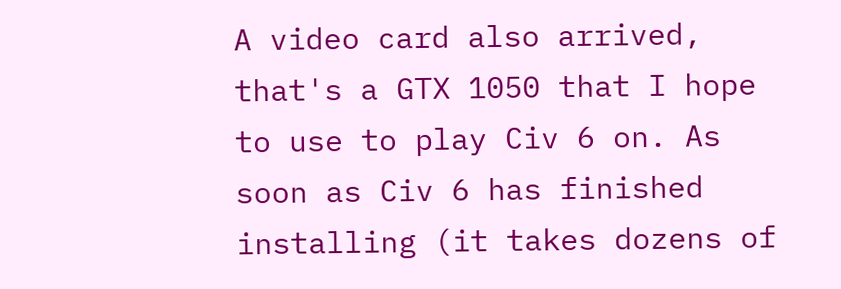A video card also arrived, that's a GTX 1050 that I hope to use to play Civ 6 on. As soon as Civ 6 has finished installing (it takes dozens of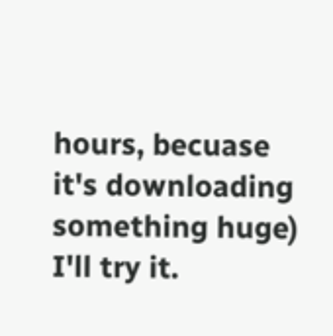hours, becuase it's downloading something huge) I'll try it.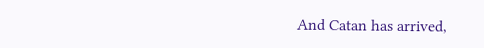And Catan has arrived,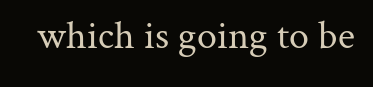which is going to be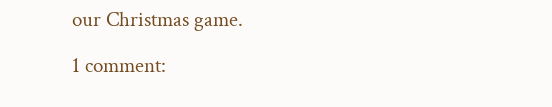our Christmas game.

1 comment: